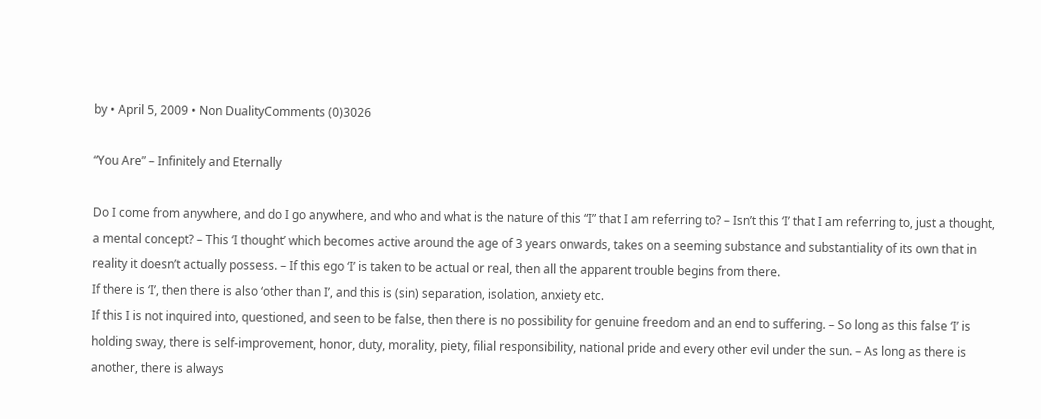by • April 5, 2009 • Non DualityComments (0)3026

“You Are” – Infinitely and Eternally

Do I come from anywhere, and do I go anywhere, and who and what is the nature of this “I” that I am referring to? – Isn’t this ‘I’ that I am referring to, just a thought, a mental concept? – This ‘I thought’ which becomes active around the age of 3 years onwards, takes on a seeming substance and substantiality of its own that in reality it doesn’t actually possess. – If this ego ‘I’ is taken to be actual or real, then all the apparent trouble begins from there.
If there is ‘I’, then there is also ‘other than I’, and this is (sin) separation, isolation, anxiety etc.
If this I is not inquired into, questioned, and seen to be false, then there is no possibility for genuine freedom and an end to suffering. – So long as this false ‘I’ is holding sway, there is self-improvement, honor, duty, morality, piety, filial responsibility, national pride and every other evil under the sun. – As long as there is another, there is always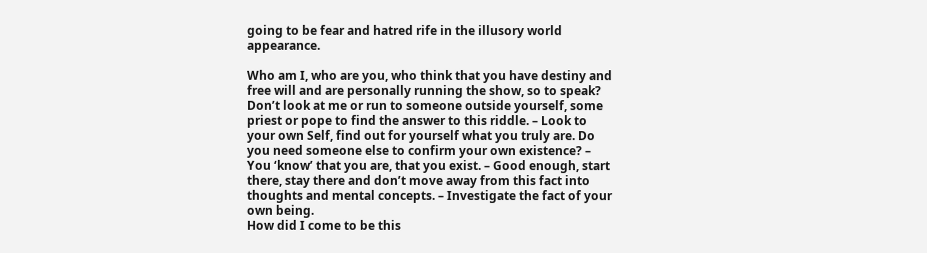going to be fear and hatred rife in the illusory world appearance.

Who am I, who are you, who think that you have destiny and free will and are personally running the show, so to speak?
Don’t look at me or run to someone outside yourself, some priest or pope to find the answer to this riddle. – Look to your own Self, find out for yourself what you truly are. Do you need someone else to confirm your own existence? – You ‘know’ that you are, that you exist. – Good enough, start there, stay there and don’t move away from this fact into thoughts and mental concepts. – Investigate the fact of your own being.
How did I come to be this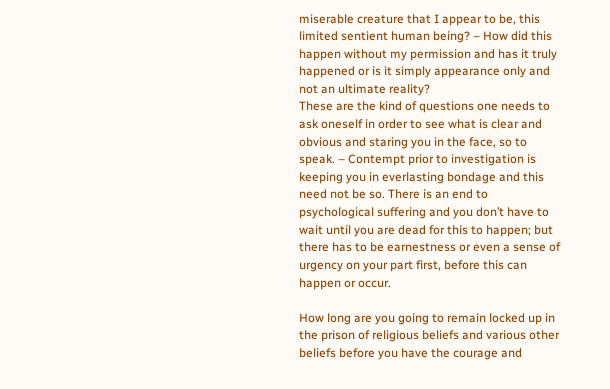miserable creature that I appear to be, this limited sentient human being? – How did this happen without my permission and has it truly happened or is it simply appearance only and not an ultimate reality?
These are the kind of questions one needs to ask oneself in order to see what is clear and obvious and staring you in the face, so to speak. – Contempt prior to investigation is keeping you in everlasting bondage and this need not be so. There is an end to psychological suffering and you don’t have to wait until you are dead for this to happen; but there has to be earnestness or even a sense of urgency on your part first, before this can happen or occur.

How long are you going to remain locked up in the prison of religious beliefs and various other beliefs before you have the courage and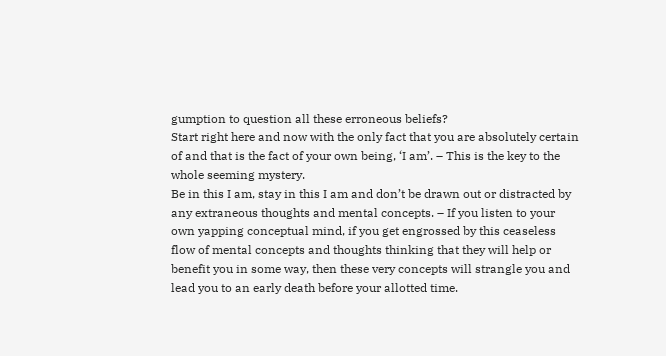gumption to question all these erroneous beliefs?
Start right here and now with the only fact that you are absolutely certain of and that is the fact of your own being, ‘I am’. – This is the key to the whole seeming mystery.
Be in this I am, stay in this I am and don’t be drawn out or distracted by any extraneous thoughts and mental concepts. – If you listen to your own yapping conceptual mind, if you get engrossed by this ceaseless flow of mental concepts and thoughts thinking that they will help or benefit you in some way, then these very concepts will strangle you and lead you to an early death before your allotted time.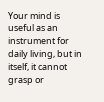Your mind is useful as an instrument for daily living, but in itself, it cannot grasp or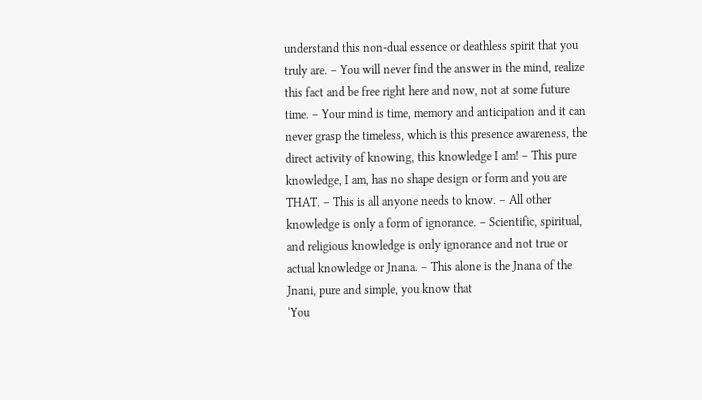understand this non-dual essence or deathless spirit that you truly are. – You will never find the answer in the mind, realize this fact and be free right here and now, not at some future time. – Your mind is time, memory and anticipation and it can never grasp the timeless, which is this presence awareness, the direct activity of knowing, this knowledge I am! – This pure knowledge, I am, has no shape design or form and you are THAT. – This is all anyone needs to know. – All other knowledge is only a form of ignorance. – Scientific, spiritual, and religious knowledge is only ignorance and not true or actual knowledge or Jnana. – This alone is the Jnana of the Jnani, pure and simple, you know that
‘You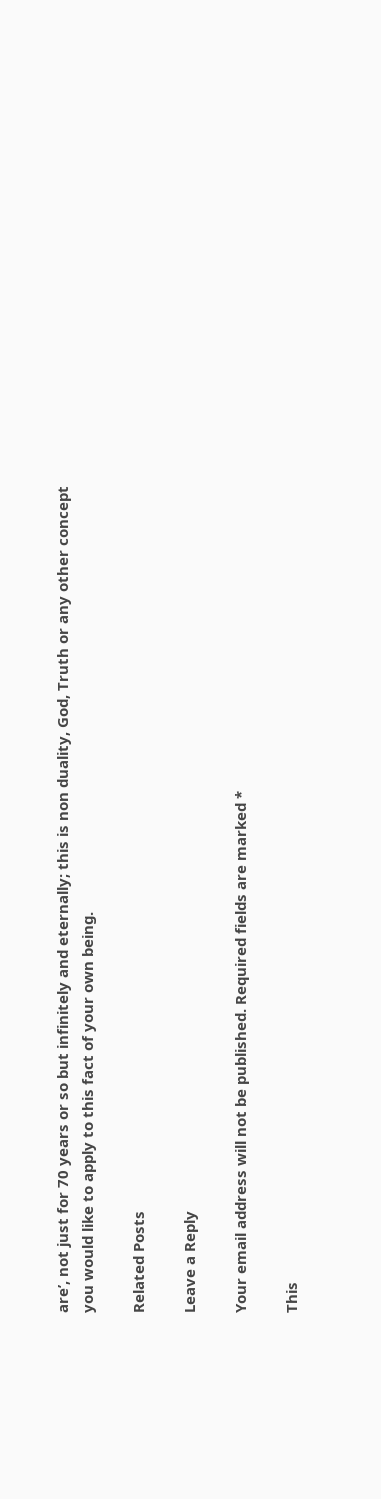are’, not just for 70 years or so but infinitely and eternally; this is non duality, God, Truth or any other concept you would like to apply to this fact of your own being.

Related Posts

Leave a Reply

Your email address will not be published. Required fields are marked *

This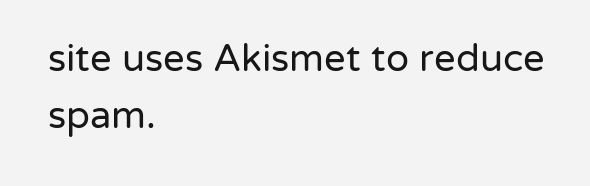site uses Akismet to reduce spam.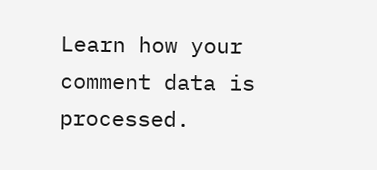Learn how your comment data is processed.